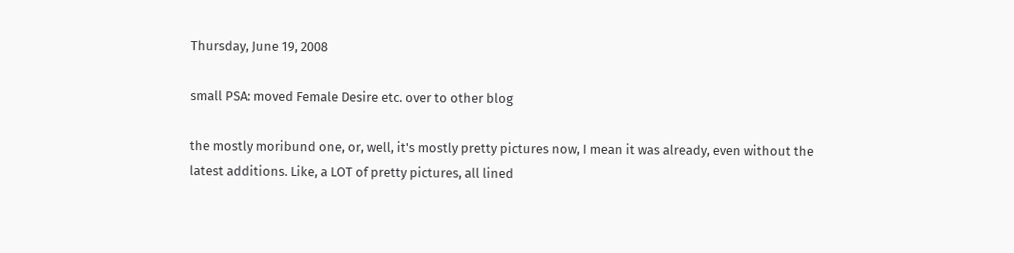Thursday, June 19, 2008

small PSA: moved Female Desire etc. over to other blog

the mostly moribund one, or, well, it's mostly pretty pictures now, I mean it was already, even without the latest additions. Like, a LOT of pretty pictures, all lined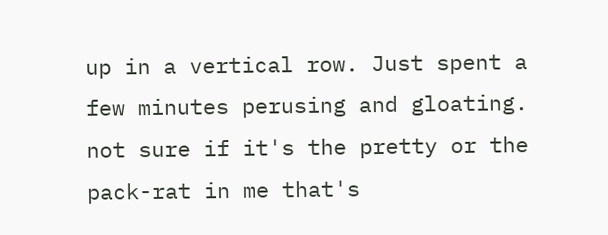up in a vertical row. Just spent a few minutes perusing and gloating. not sure if it's the pretty or the pack-rat in me that's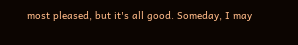most pleased, but it's all good. Someday, I may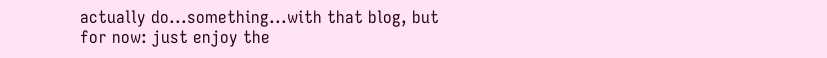actually do...something...with that blog, but for now: just enjoy the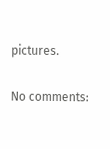pictures.

No comments: